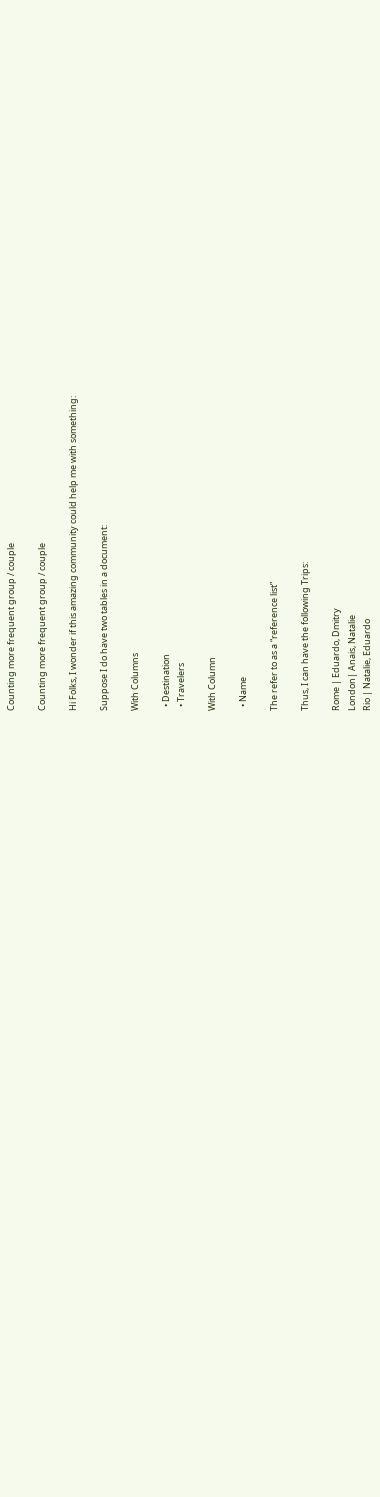Counting more frequent group / couple

Counting more frequent group / couple

Hi Folks, I wonder if this amazing community could help me with something:

Suppose I do have two tables in a document:

With Columns

  • Destination
  • Travelers

With Column

  • Name

The refer to as a “reference list”

Thus, I can have the following Trips:

Rome | Eduardo, Dmitry
London| Anais, Natalie
Rio | Natalie, Eduardo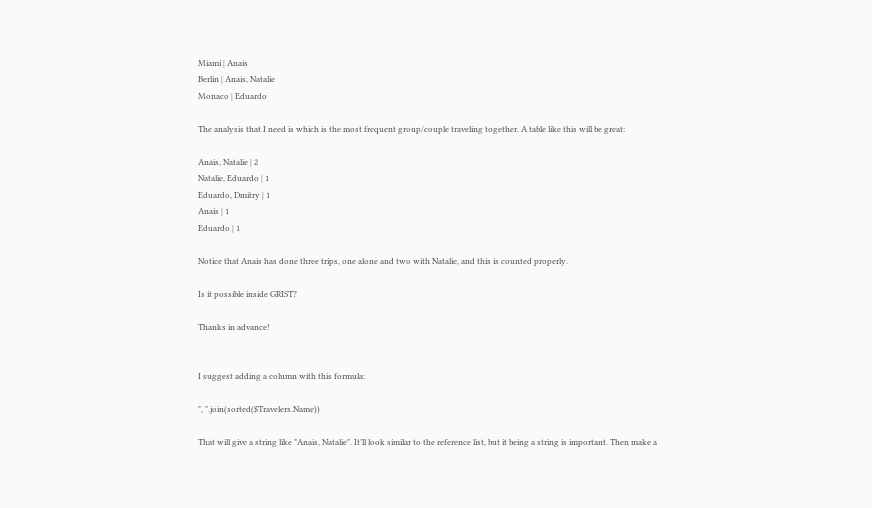Miami | Anais
Berlin | Anais, Natalie
Monaco | Eduardo

The analysis that I need is which is the most frequent group/couple traveling together. A table like this will be great:

Anais, Natalie | 2
Natalie, Eduardo | 1
Eduardo, Dmitry | 1
Anais | 1
Eduardo | 1

Notice that Anais has done three trips, one alone and two with Natalie, and this is counted properly.

Is it possible inside GRIST?

Thanks in advance!


I suggest adding a column with this formula:

", ".join(sorted($Travelers.Name))

That will give a string like "Anais, Natalie". It’ll look similar to the reference list, but it being a string is important. Then make a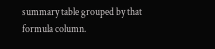summary table grouped by that formula column.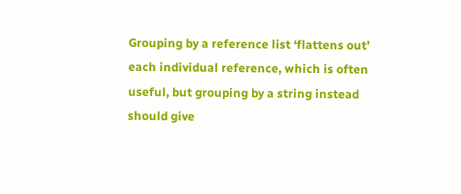Grouping by a reference list ‘flattens out’ each individual reference, which is often useful, but grouping by a string instead should give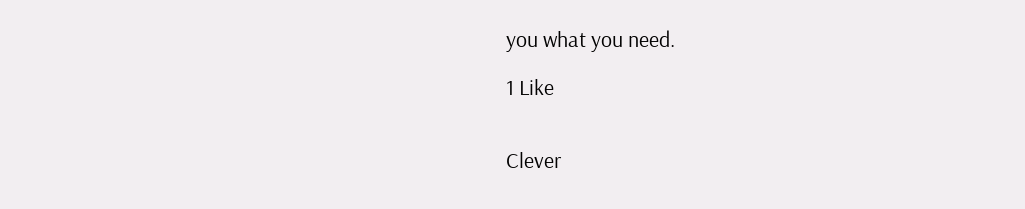you what you need.

1 Like


Clever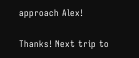approach Alex!

Thanks! Next trip to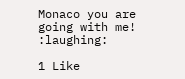Monaco you are going with me! :laughing:

1 Like